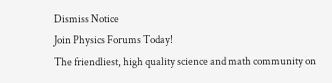Dismiss Notice
Join Physics Forums Today!
The friendliest, high quality science and math community on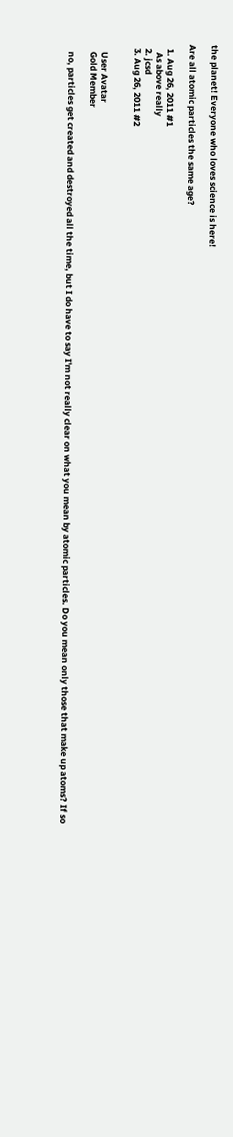the planet! Everyone who loves science is here!

Are all atomic particles the same age?

  1. Aug 26, 2011 #1
    As above really
  2. jcsd
  3. Aug 26, 2011 #2


    User Avatar
    Gold Member

    no, particles get created and destroyed all the time, but I do have to say I'm not really clear on what you mean by atomic particles. Do you mean only those that make up atoms? If so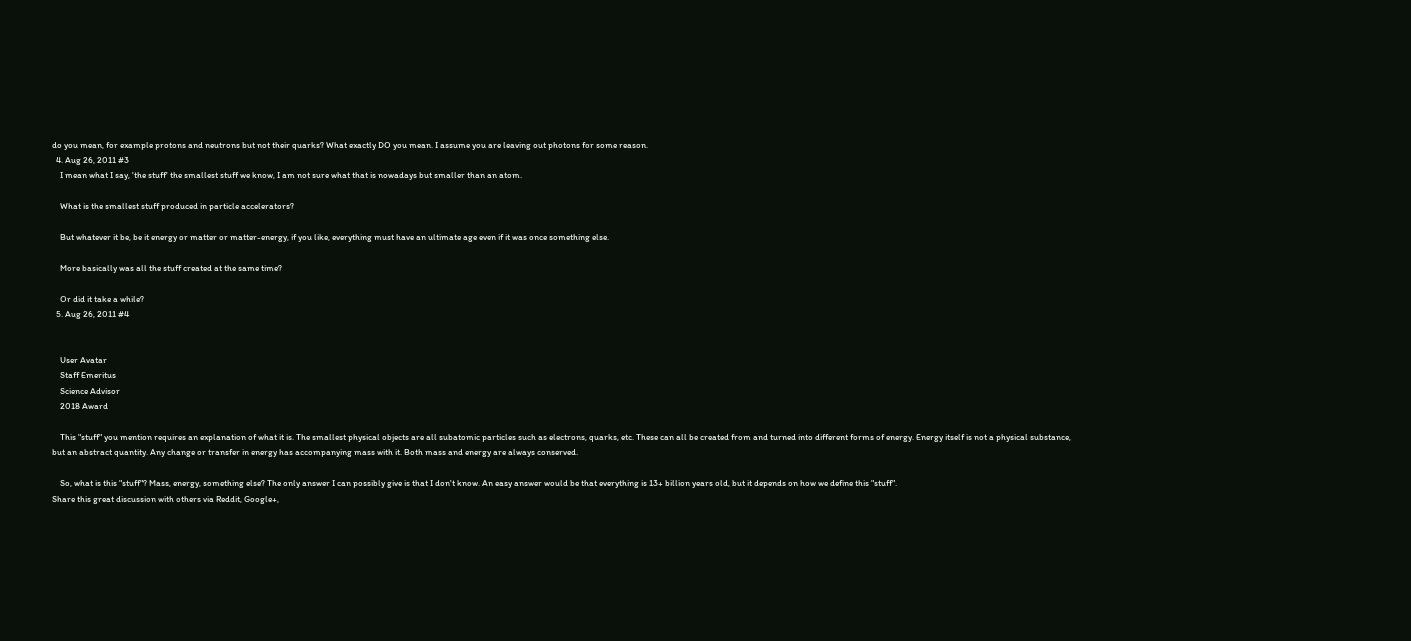do you mean, for example protons and neutrons but not their quarks? What exactly DO you mean. I assume you are leaving out photons for some reason.
  4. Aug 26, 2011 #3
    I mean what I say, 'the stuff' the smallest stuff we know, I am not sure what that is nowadays but smaller than an atom.

    What is the smallest stuff produced in particle accelerators?

    But whatever it be, be it energy or matter or matter-energy, if you like, everything must have an ultimate age even if it was once something else.

    More basically was all the stuff created at the same time?

    Or did it take a while?
  5. Aug 26, 2011 #4


    User Avatar
    Staff Emeritus
    Science Advisor
    2018 Award

    This "stuff" you mention requires an explanation of what it is. The smallest physical objects are all subatomic particles such as electrons, quarks, etc. These can all be created from and turned into different forms of energy. Energy itself is not a physical substance, but an abstract quantity. Any change or transfer in energy has accompanying mass with it. Both mass and energy are always conserved.

    So, what is this "stuff"? Mass, energy, something else? The only answer I can possibly give is that I don't know. An easy answer would be that everything is 13+ billion years old, but it depends on how we define this "stuff".
Share this great discussion with others via Reddit, Google+,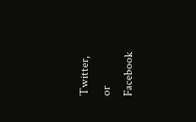Twitter, or Facebook